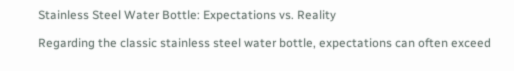Stainless Steel Water Bottle: Expectations vs. Reality

Regarding the classic stainless steel water bottle, expectations can often exceed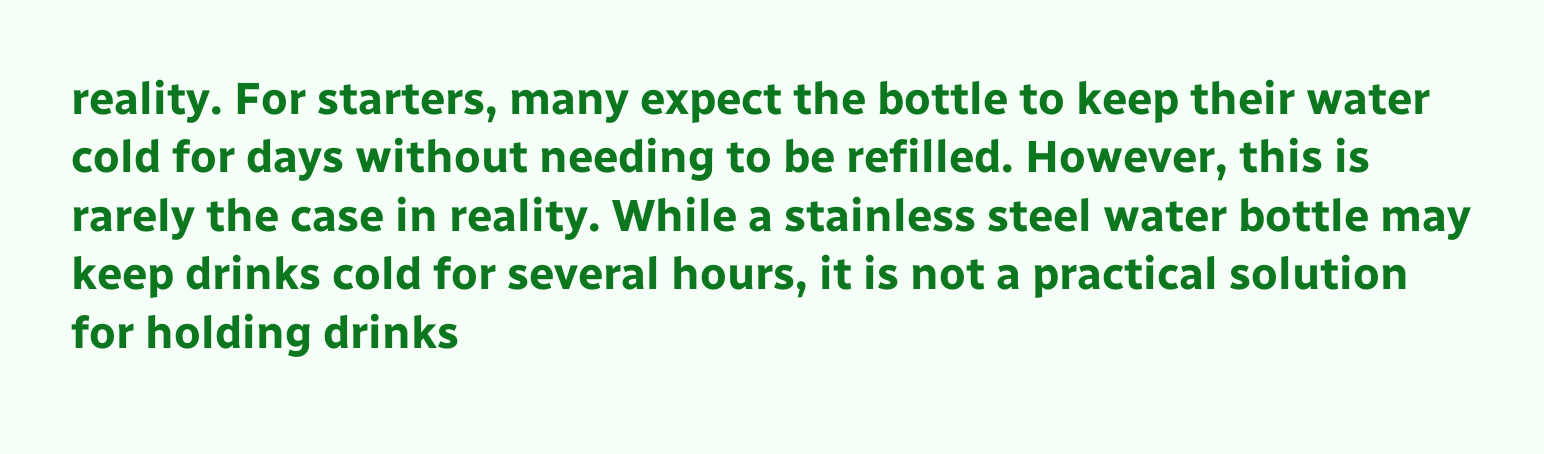reality. For starters, many expect the bottle to keep their water cold for days without needing to be refilled. However, this is rarely the case in reality. While a stainless steel water bottle may keep drinks cold for several hours, it is not a practical solution for holding drinks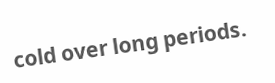cold over long periods.